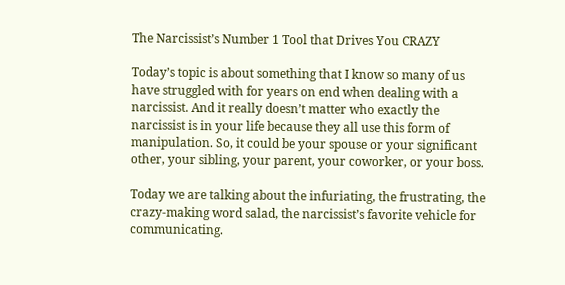The Narcissist’s Number 1 Tool that Drives You CRAZY

Today’s topic is about something that I know so many of us have struggled with for years on end when dealing with a narcissist. And it really doesn’t matter who exactly the narcissist is in your life because they all use this form of manipulation. So, it could be your spouse or your significant other, your sibling, your parent, your coworker, or your boss.

Today we are talking about the infuriating, the frustrating, the crazy-making word salad, the narcissist’s favorite vehicle for communicating.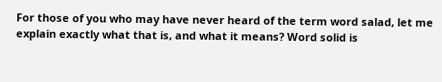For those of you who may have never heard of the term word salad, let me explain exactly what that is, and what it means? Word solid is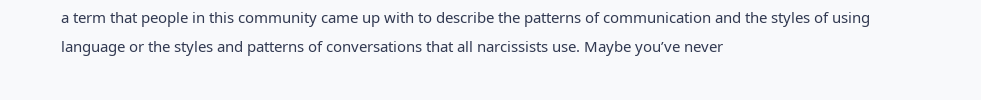a term that people in this community came up with to describe the patterns of communication and the styles of using language or the styles and patterns of conversations that all narcissists use. Maybe you’ve never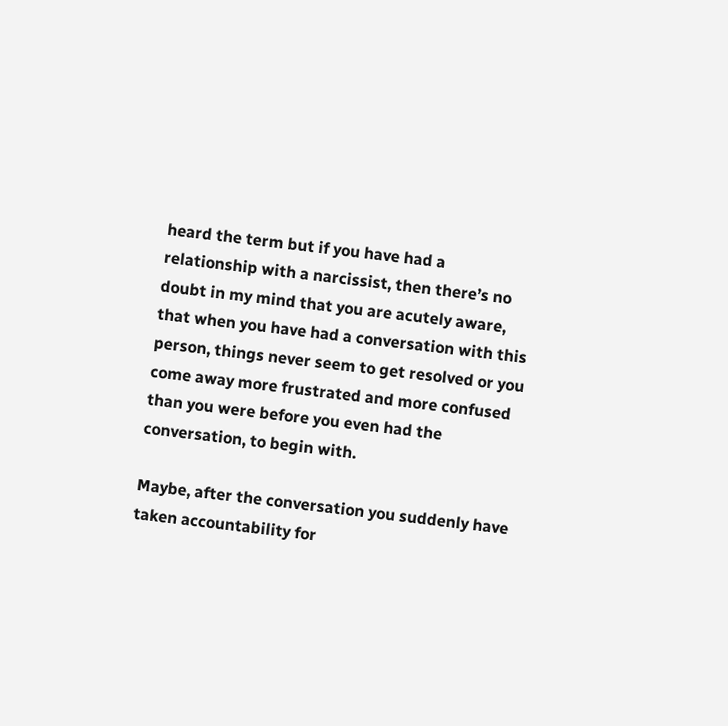heard the term but if you have had a relationship with a narcissist, then there’s no doubt in my mind that you are acutely aware, that when you have had a conversation with this person, things never seem to get resolved or you come away more frustrated and more confused than you were before you even had the conversation, to begin with.

Maybe, after the conversation you suddenly have taken accountability for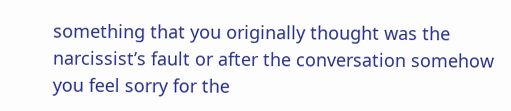something that you originally thought was the narcissist’s fault or after the conversation somehow you feel sorry for the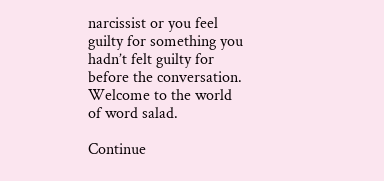narcissist or you feel guilty for something you hadn’t felt guilty for before the conversation. Welcome to the world of word salad.

Continue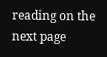reading on the next page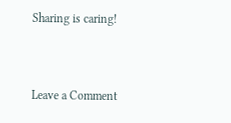Sharing is caring!


Leave a Comment